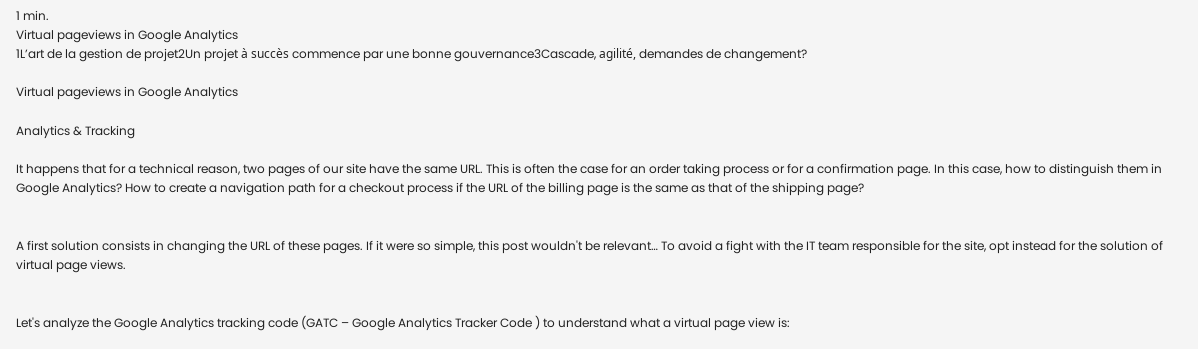1 min.
Virtual pageviews in Google Analytics
1L’art de la gestion de projet2Un projet à succès commence par une bonne gouvernance3Cascade, agilité, demandes de changement?

Virtual pageviews in Google Analytics

Analytics & Tracking

It happens that for a technical reason, two pages of our site have the same URL. This is often the case for an order taking process or for a confirmation page. In this case, how to distinguish them in Google Analytics? How to create a navigation path for a checkout process if the URL of the billing page is the same as that of the shipping page?


A first solution consists in changing the URL of these pages. If it were so simple, this post wouldn't be relevant… To avoid a fight with the IT team responsible for the site, opt instead for the solution of virtual page views.


Let's analyze the Google Analytics tracking code (GATC – Google Analytics Tracker Code ) to understand what a virtual page view is: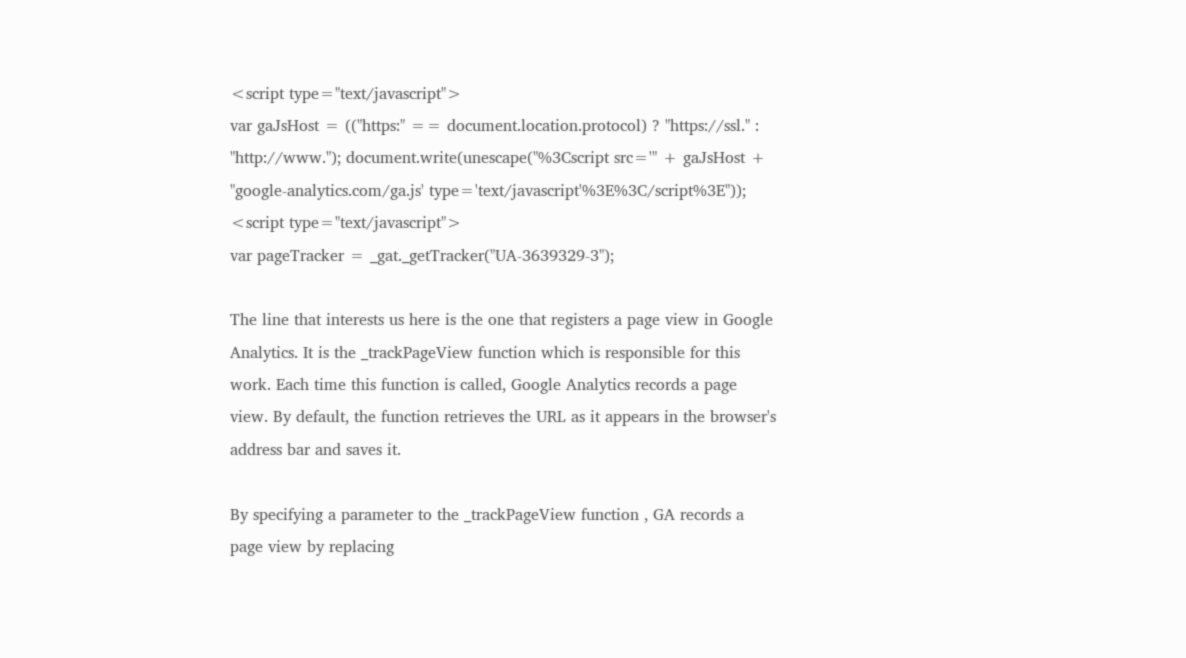<script type="text/javascript">
var gaJsHost = (("https:" == document.location.protocol) ? "https://ssl." :
"http://www."); document.write(unescape("%3Cscript src='" + gaJsHost +
"google-analytics.com/ga.js' type='text/javascript'%3E%3C/script%3E"));
<script type="text/javascript">
var pageTracker = _gat._getTracker("UA-3639329-3");

The line that interests us here is the one that registers a page view in Google Analytics. It is the _trackPageView function which is responsible for this work. Each time this function is called, Google Analytics records a page view. By default, the function retrieves the URL as it appears in the browser's address bar and saves it.

By specifying a parameter to the _trackPageView function , GA records a page view by replacing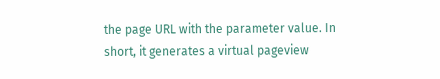the page URL with the parameter value. In short, it generates a virtual pageview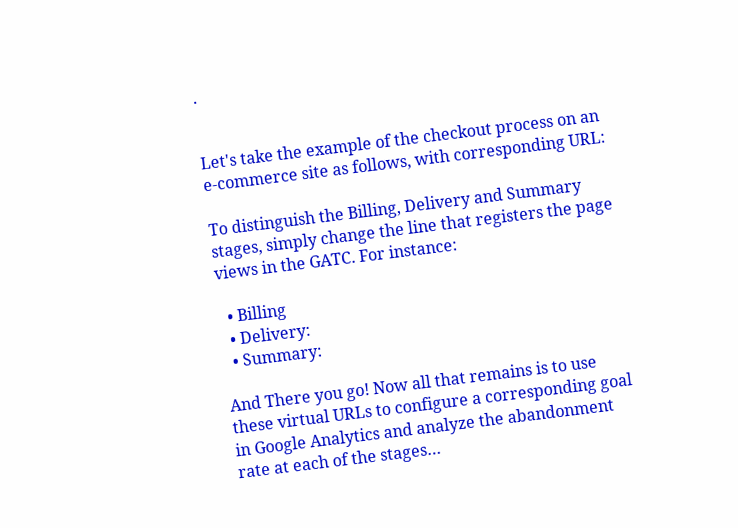.


Let's take the example of the checkout process on an e-commerce site as follows, with corresponding URL:

To distinguish the Billing, Delivery and Summary stages, simply change the line that registers the page views in the GATC. For instance:

  • Billing
  • Delivery:
  • Summary:

And There you go! Now all that remains is to use these virtual URLs to configure a corresponding goal in Google Analytics and analyze the abandonment rate at each of the stages…